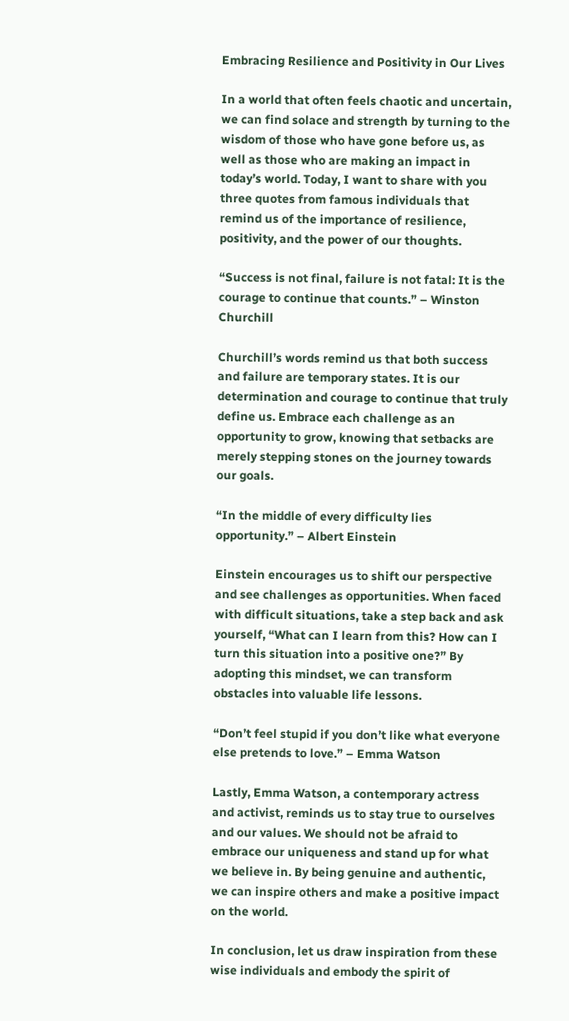Embracing Resilience and Positivity in Our Lives

In a world that often feels chaotic and uncertain, we can find solace and strength by turning to the wisdom of those who have gone before us, as well as those who are making an impact in today’s world. Today, I want to share with you three quotes from famous individuals that remind us of the importance of resilience, positivity, and the power of our thoughts.

“Success is not final, failure is not fatal: It is the courage to continue that counts.” – Winston Churchill

Churchill’s words remind us that both success and failure are temporary states. It is our determination and courage to continue that truly define us. Embrace each challenge as an opportunity to grow, knowing that setbacks are merely stepping stones on the journey towards our goals.

“In the middle of every difficulty lies opportunity.” – Albert Einstein

Einstein encourages us to shift our perspective and see challenges as opportunities. When faced with difficult situations, take a step back and ask yourself, “What can I learn from this? How can I turn this situation into a positive one?” By adopting this mindset, we can transform obstacles into valuable life lessons.

“Don’t feel stupid if you don’t like what everyone else pretends to love.” – Emma Watson

Lastly, Emma Watson, a contemporary actress and activist, reminds us to stay true to ourselves and our values. We should not be afraid to embrace our uniqueness and stand up for what we believe in. By being genuine and authentic, we can inspire others and make a positive impact on the world.

In conclusion, let us draw inspiration from these wise individuals and embody the spirit of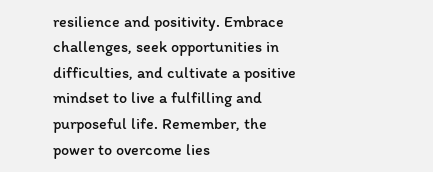resilience and positivity. Embrace challenges, seek opportunities in difficulties, and cultivate a positive mindset to live a fulfilling and purposeful life. Remember, the power to overcome lies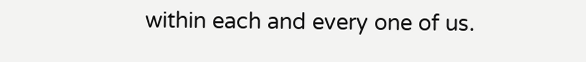within each and every one of us.